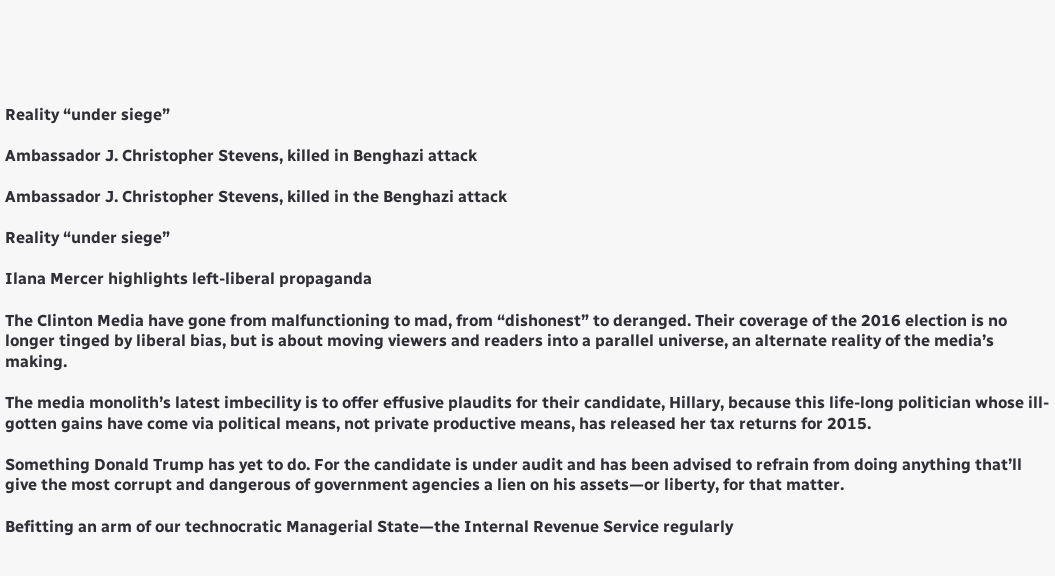Reality “under siege”

Ambassador J. Christopher Stevens, killed in Benghazi attack

Ambassador J. Christopher Stevens, killed in the Benghazi attack

Reality “under siege”

Ilana Mercer highlights left-liberal propaganda

The Clinton Media have gone from malfunctioning to mad, from “dishonest” to deranged. Their coverage of the 2016 election is no longer tinged by liberal bias, but is about moving viewers and readers into a parallel universe, an alternate reality of the media’s making.

The media monolith’s latest imbecility is to offer effusive plaudits for their candidate, Hillary, because this life-long politician whose ill-gotten gains have come via political means, not private productive means, has released her tax returns for 2015.

Something Donald Trump has yet to do. For the candidate is under audit and has been advised to refrain from doing anything that’ll give the most corrupt and dangerous of government agencies a lien on his assets—or liberty, for that matter.

Befitting an arm of our technocratic Managerial State—the Internal Revenue Service regularly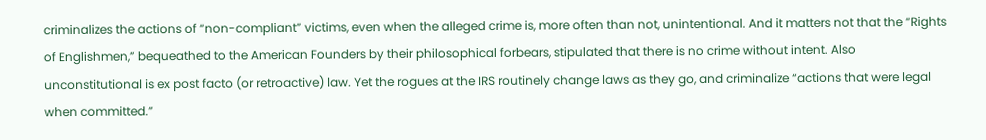criminalizes the actions of “non-compliant” victims, even when the alleged crime is, more often than not, unintentional. And it matters not that the “Rights of Englishmen,” bequeathed to the American Founders by their philosophical forbears, stipulated that there is no crime without intent. Also unconstitutional is ex post facto (or retroactive) law. Yet the rogues at the IRS routinely change laws as they go, and criminalize “actions that were legal when committed.”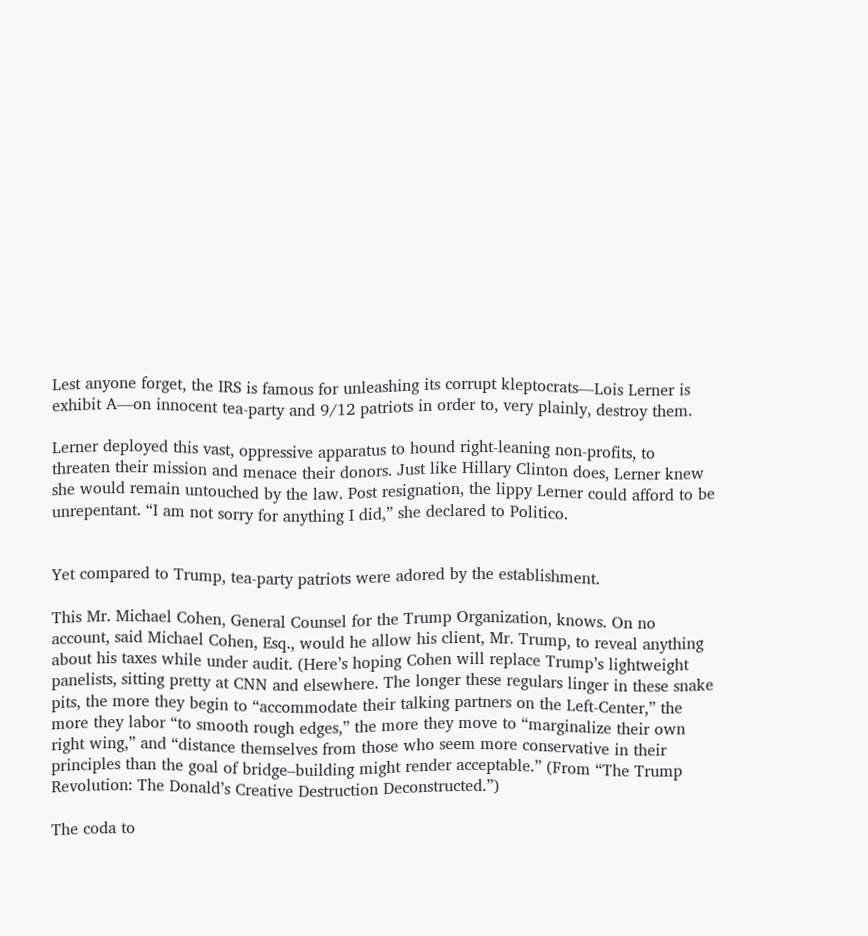Lest anyone forget, the IRS is famous for unleashing its corrupt kleptocrats—Lois Lerner is exhibit A—on innocent tea-party and 9/12 patriots in order to, very plainly, destroy them.

Lerner deployed this vast, oppressive apparatus to hound right-leaning non-profits, to threaten their mission and menace their donors. Just like Hillary Clinton does, Lerner knew she would remain untouched by the law. Post resignation, the lippy Lerner could afford to be unrepentant. “I am not sorry for anything I did,” she declared to Politico.


Yet compared to Trump, tea-party patriots were adored by the establishment.

This Mr. Michael Cohen, General Counsel for the Trump Organization, knows. On no account, said Michael Cohen, Esq., would he allow his client, Mr. Trump, to reveal anything about his taxes while under audit. (Here’s hoping Cohen will replace Trump’s lightweight panelists, sitting pretty at CNN and elsewhere. The longer these regulars linger in these snake pits, the more they begin to “accommodate their talking partners on the Left-Center,” the more they labor “to smooth rough edges,” the more they move to “marginalize their own right wing,” and “distance themselves from those who seem more conservative in their principles than the goal of bridge–building might render acceptable.” (From “The Trump Revolution: The Donald’s Creative Destruction Deconstructed.”)

The coda to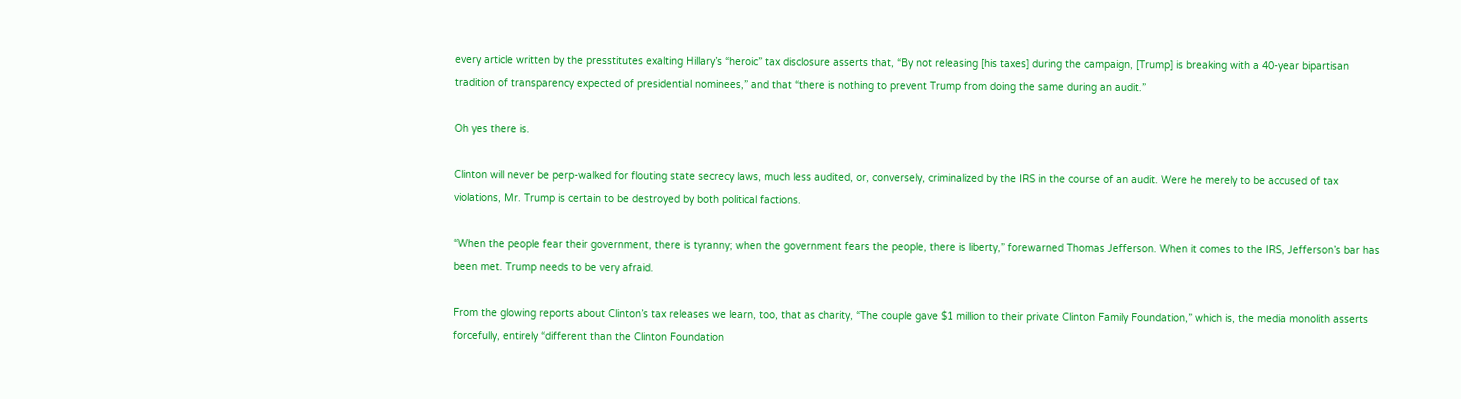every article written by the presstitutes exalting Hillary’s “heroic” tax disclosure asserts that, “By not releasing [his taxes] during the campaign, [Trump] is breaking with a 40-year bipartisan tradition of transparency expected of presidential nominees,” and that “there is nothing to prevent Trump from doing the same during an audit.”

Oh yes there is.

Clinton will never be perp-walked for flouting state secrecy laws, much less audited, or, conversely, criminalized by the IRS in the course of an audit. Were he merely to be accused of tax violations, Mr. Trump is certain to be destroyed by both political factions.

“When the people fear their government, there is tyranny; when the government fears the people, there is liberty,” forewarned Thomas Jefferson. When it comes to the IRS, Jefferson’s bar has been met. Trump needs to be very afraid.

From the glowing reports about Clinton’s tax releases we learn, too, that as charity, “The couple gave $1 million to their private Clinton Family Foundation,” which is, the media monolith asserts forcefully, entirely “different than the Clinton Foundation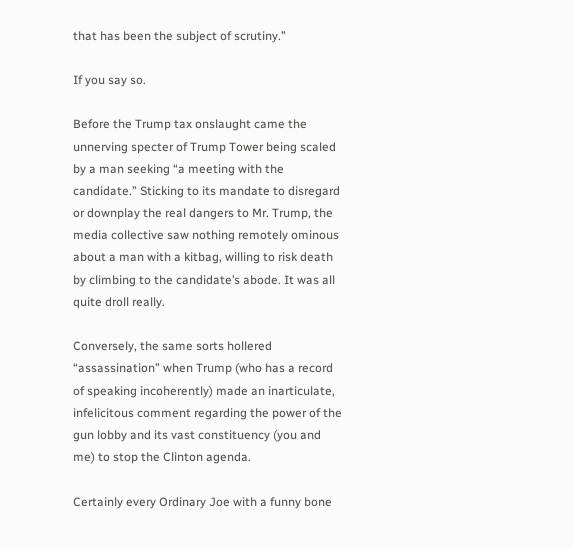that has been the subject of scrutiny.”

If you say so.

Before the Trump tax onslaught came the unnerving specter of Trump Tower being scaled by a man seeking “a meeting with the candidate.” Sticking to its mandate to disregard or downplay the real dangers to Mr. Trump, the media collective saw nothing remotely ominous about a man with a kitbag, willing to risk death by climbing to the candidate’s abode. It was all quite droll really.

Conversely, the same sorts hollered “assassination” when Trump (who has a record of speaking incoherently) made an inarticulate, infelicitous comment regarding the power of the gun lobby and its vast constituency (you and me) to stop the Clinton agenda.

Certainly every Ordinary Joe with a funny bone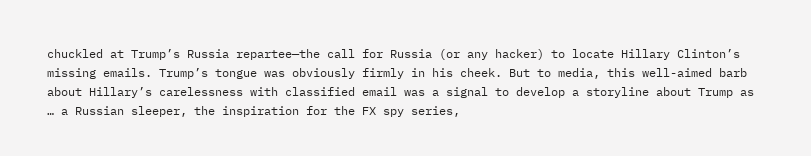chuckled at Trump’s Russia repartee—the call for Russia (or any hacker) to locate Hillary Clinton’s missing emails. Trump’s tongue was obviously firmly in his cheek. But to media, this well-aimed barb about Hillary’s carelessness with classified email was a signal to develop a storyline about Trump as … a Russian sleeper, the inspiration for the FX spy series,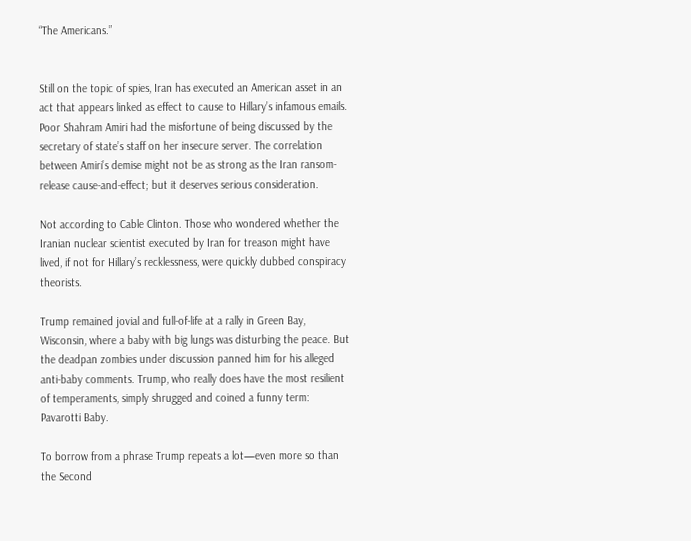“The Americans.”


Still on the topic of spies, Iran has executed an American asset in an act that appears linked as effect to cause to Hillary’s infamous emails. Poor Shahram Amiri had the misfortune of being discussed by the secretary of state’s staff on her insecure server. The correlation between Amiri’s demise might not be as strong as the Iran ransom-release cause-and-effect; but it deserves serious consideration.

Not according to Cable Clinton. Those who wondered whether the Iranian nuclear scientist executed by Iran for treason might have lived, if not for Hillary’s recklessness, were quickly dubbed conspiracy theorists.

Trump remained jovial and full-of-life at a rally in Green Bay, Wisconsin, where a baby with big lungs was disturbing the peace. But the deadpan zombies under discussion panned him for his alleged anti-baby comments. Trump, who really does have the most resilient of temperaments, simply shrugged and coined a funny term: Pavarotti Baby.

To borrow from a phrase Trump repeats a lot—even more so than the Second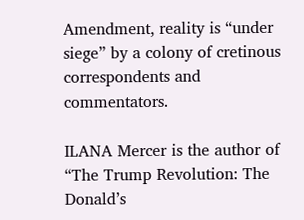Amendment, reality is “under siege” by a colony of cretinous correspondents and commentators.

ILANA Mercer is the author of “The Trump Revolution: The Donald’s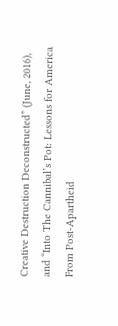Creative Destruction Deconstructed” (June, 2016), and “Into The Cannibal’s Pot: Lessons for America From Post-Apartheid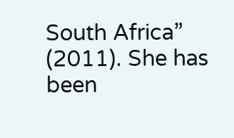South Africa” (2011). She has been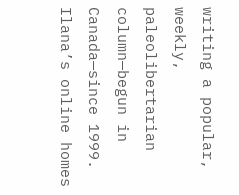writing a popular, weekly, paleolibertarian column—begun in Canada—since 1999. Ilana’s online homes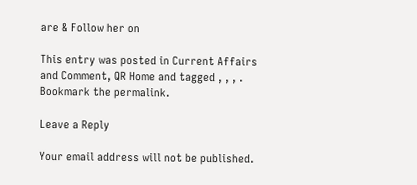are & Follow her on

This entry was posted in Current Affairs and Comment, QR Home and tagged , , , . Bookmark the permalink.

Leave a Reply

Your email address will not be published.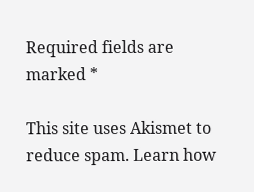Required fields are marked *

This site uses Akismet to reduce spam. Learn how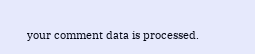your comment data is processed.